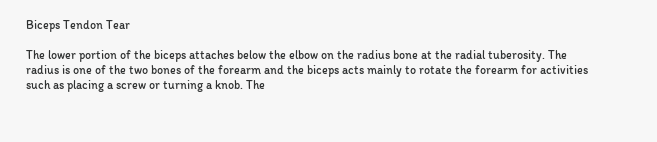Biceps Tendon Tear

The lower portion of the biceps attaches below the elbow on the radius bone at the radial tuberosity. The radius is one of the two bones of the forearm and the biceps acts mainly to rotate the forearm for activities such as placing a screw or turning a knob. The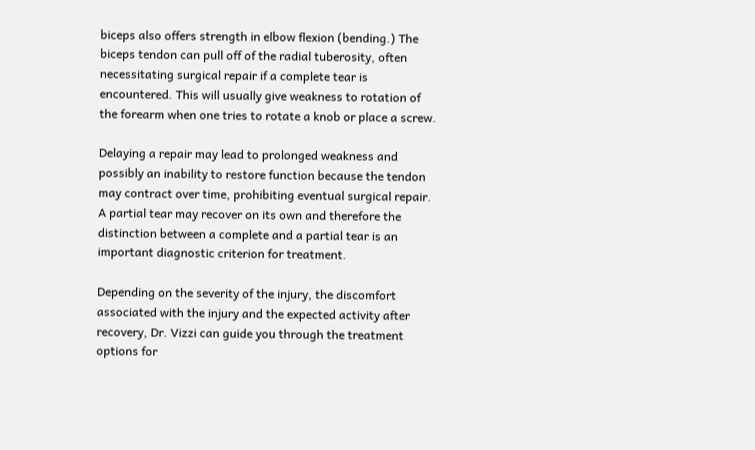biceps also offers strength in elbow flexion (bending.) The biceps tendon can pull off of the radial tuberosity, often necessitating surgical repair if a complete tear is encountered. This will usually give weakness to rotation of the forearm when one tries to rotate a knob or place a screw.

Delaying a repair may lead to prolonged weakness and possibly an inability to restore function because the tendon may contract over time, prohibiting eventual surgical repair. A partial tear may recover on its own and therefore the distinction between a complete and a partial tear is an important diagnostic criterion for treatment.

Depending on the severity of the injury, the discomfort associated with the injury and the expected activity after recovery, Dr. Vizzi can guide you through the treatment options for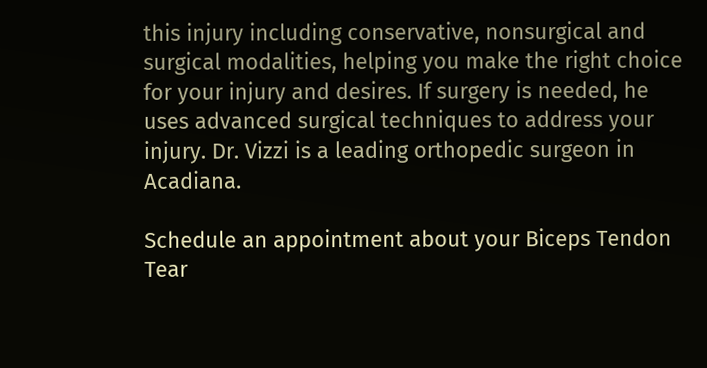this injury including conservative, nonsurgical and surgical modalities, helping you make the right choice for your injury and desires. If surgery is needed, he uses advanced surgical techniques to address your injury. Dr. Vizzi is a leading orthopedic surgeon in Acadiana.

Schedule an appointment about your Biceps Tendon Tear